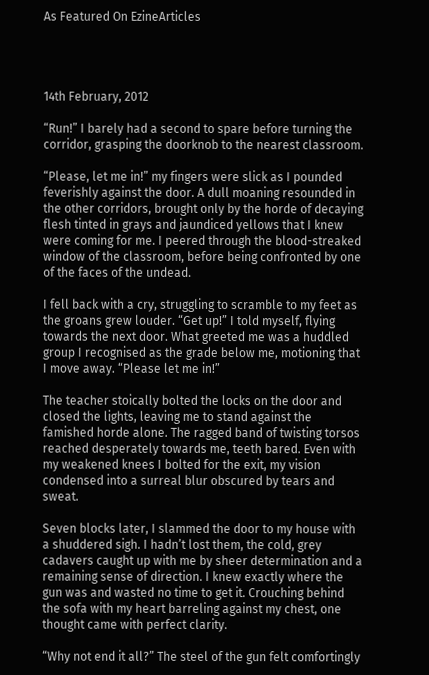As Featured On EzineArticles




14th February, 2012

“Run!” I barely had a second to spare before turning the corridor, grasping the doorknob to the nearest classroom.

“Please, let me in!” my fingers were slick as I pounded feverishly against the door. A dull moaning resounded in the other corridors, brought only by the horde of decaying flesh tinted in grays and jaundiced yellows that I knew were coming for me. I peered through the blood-streaked window of the classroom, before being confronted by one of the faces of the undead.

I fell back with a cry, struggling to scramble to my feet as the groans grew louder. “Get up!” I told myself, flying towards the next door. What greeted me was a huddled group I recognised as the grade below me, motioning that I move away. “Please let me in!”

The teacher stoically bolted the locks on the door and closed the lights, leaving me to stand against the famished horde alone. The ragged band of twisting torsos reached desperately towards me, teeth bared. Even with my weakened knees I bolted for the exit, my vision condensed into a surreal blur obscured by tears and sweat.

Seven blocks later, I slammed the door to my house with a shuddered sigh. I hadn’t lost them, the cold, grey cadavers caught up with me by sheer determination and a remaining sense of direction. I knew exactly where the gun was and wasted no time to get it. Crouching behind the sofa with my heart barreling against my chest, one thought came with perfect clarity.

“Why not end it all?” The steel of the gun felt comfortingly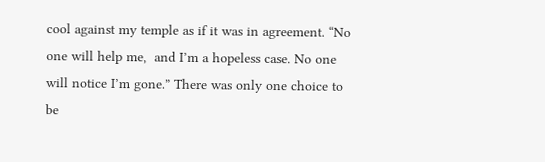cool against my temple as if it was in agreement. “No one will help me,  and I’m a hopeless case. No one will notice I’m gone.” There was only one choice to be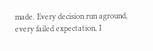made. Every decision run aground, every failed expectation, I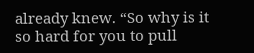already knew. “So why is it so hard for you to pull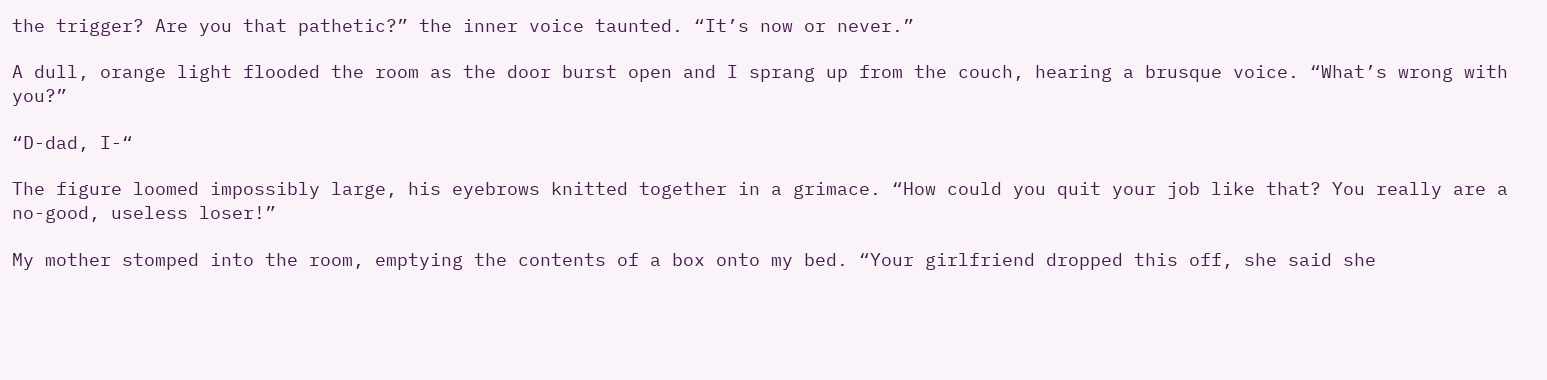the trigger? Are you that pathetic?” the inner voice taunted. “It’s now or never.”

A dull, orange light flooded the room as the door burst open and I sprang up from the couch, hearing a brusque voice. “What’s wrong with you?”

“D-dad, I-“

The figure loomed impossibly large, his eyebrows knitted together in a grimace. “How could you quit your job like that? You really are a no-good, useless loser!”

My mother stomped into the room, emptying the contents of a box onto my bed. “Your girlfriend dropped this off, she said she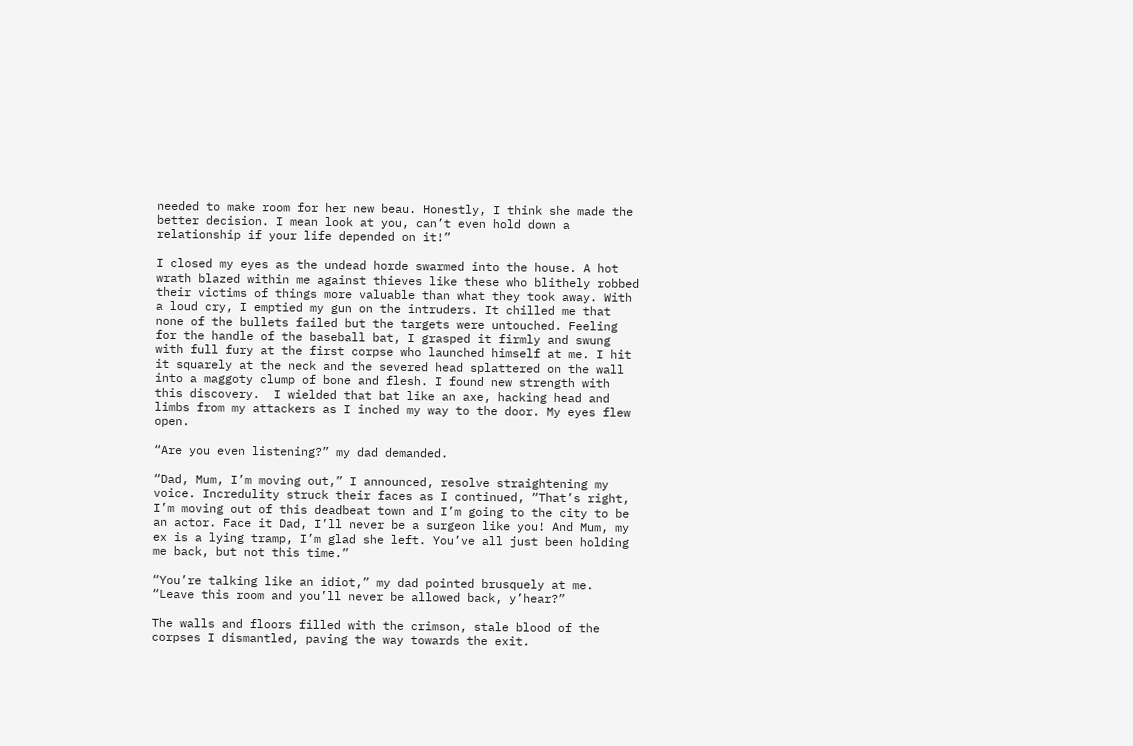needed to make room for her new beau. Honestly, I think she made the better decision. I mean look at you, can’t even hold down a relationship if your life depended on it!”

I closed my eyes as the undead horde swarmed into the house. A hot wrath blazed within me against thieves like these who blithely robbed their victims of things more valuable than what they took away. With a loud cry, I emptied my gun on the intruders. It chilled me that none of the bullets failed but the targets were untouched. Feeling for the handle of the baseball bat, I grasped it firmly and swung with full fury at the first corpse who launched himself at me. I hit it squarely at the neck and the severed head splattered on the wall into a maggoty clump of bone and flesh. I found new strength with this discovery.  I wielded that bat like an axe, hacking head and limbs from my attackers as I inched my way to the door. My eyes flew open.

“Are you even listening?” my dad demanded.

“Dad, Mum, I’m moving out,” I announced, resolve straightening my voice. Incredulity struck their faces as I continued, “That’s right, I’m moving out of this deadbeat town and I’m going to the city to be an actor. Face it Dad, I’ll never be a surgeon like you! And Mum, my ex is a lying tramp, I’m glad she left. You’ve all just been holding me back, but not this time.”

“You’re talking like an idiot,” my dad pointed brusquely at me. “Leave this room and you’ll never be allowed back, y’hear?”

The walls and floors filled with the crimson, stale blood of the corpses I dismantled, paving the way towards the exit.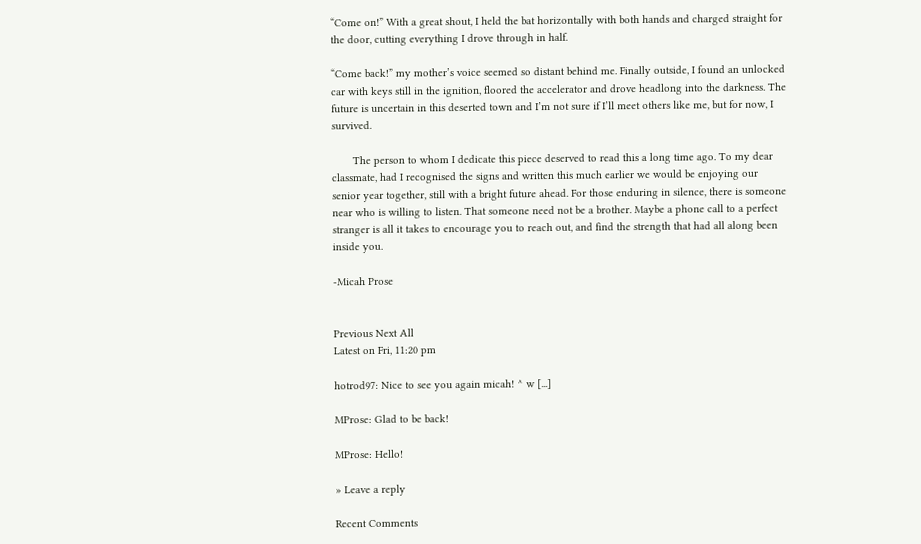“Come on!” With a great shout, I held the bat horizontally with both hands and charged straight for the door, cutting everything I drove through in half.

“Come back!” my mother’s voice seemed so distant behind me. Finally outside, I found an unlocked car with keys still in the ignition, floored the accelerator and drove headlong into the darkness. The future is uncertain in this deserted town and I’m not sure if I’ll meet others like me, but for now, I survived.

       The person to whom I dedicate this piece deserved to read this a long time ago. To my dear classmate, had I recognised the signs and written this much earlier we would be enjoying our senior year together, still with a bright future ahead. For those enduring in silence, there is someone near who is willing to listen. That someone need not be a brother. Maybe a phone call to a perfect stranger is all it takes to encourage you to reach out, and find the strength that had all along been inside you.

-Micah Prose


Previous Next All
Latest on Fri, 11:20 pm

hotrod97: Nice to see you again micah! ^ w [...]

MProse: Glad to be back!

MProse: Hello!

» Leave a reply

Recent Comments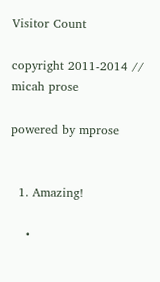Visitor Count

copyright 2011-2014 // micah prose

powered by mprose


  1. Amazing!

    •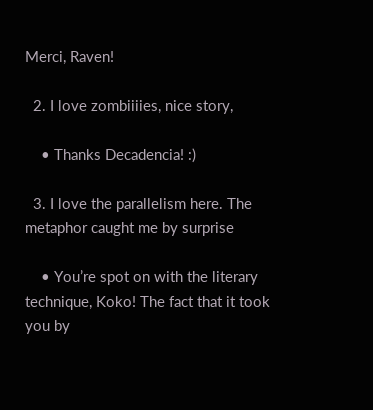Merci, Raven!

  2. I love zombiiiies, nice story,

    • Thanks Decadencia! :)

  3. I love the parallelism here. The metaphor caught me by surprise

    • You’re spot on with the literary technique, Koko! The fact that it took you by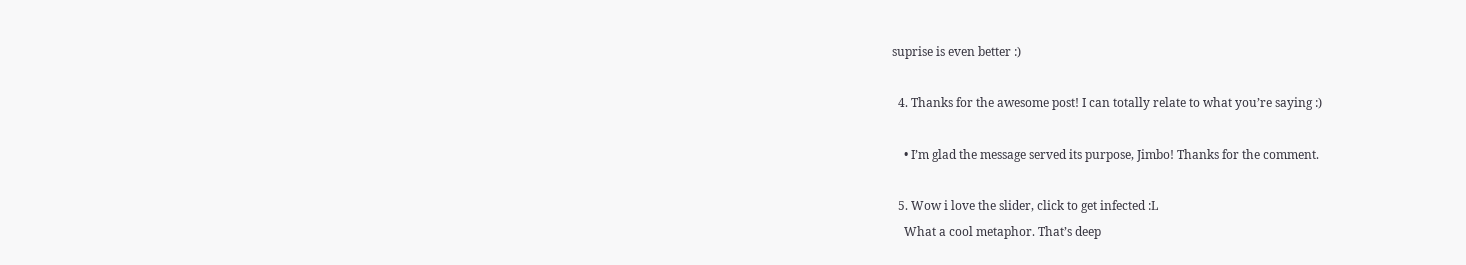suprise is even better :)

  4. Thanks for the awesome post! I can totally relate to what you’re saying :)

    • I’m glad the message served its purpose, Jimbo! Thanks for the comment.

  5. Wow i love the slider, click to get infected :L
    What a cool metaphor. That’s deep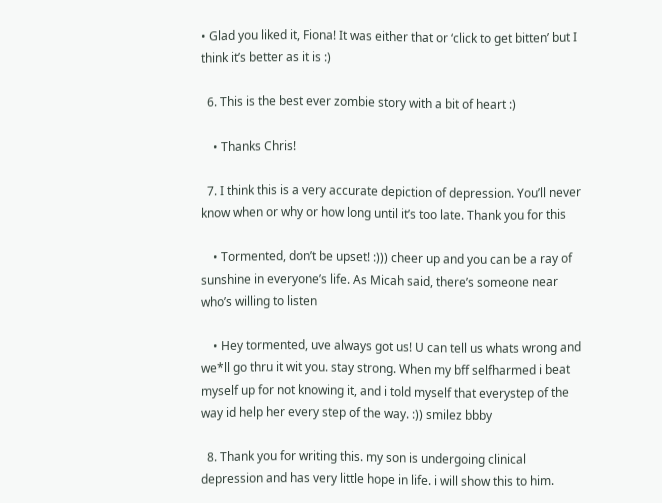• Glad you liked it, Fiona! It was either that or ‘click to get bitten’ but I think it’s better as it is :)

  6. This is the best ever zombie story with a bit of heart :)

    • Thanks Chris!

  7. I think this is a very accurate depiction of depression. You’ll never know when or why or how long until it’s too late. Thank you for this

    • Tormented, don’t be upset! :))) cheer up and you can be a ray of sunshine in everyone’s life. As Micah said, there’s someone near who’s willing to listen

    • Hey tormented, uve always got us! U can tell us whats wrong and we*ll go thru it wit you. stay strong. When my bff selfharmed i beat myself up for not knowing it, and i told myself that everystep of the way id help her every step of the way. :)) smilez bbby

  8. Thank you for writing this. my son is undergoing clinical depression and has very little hope in life. i will show this to him.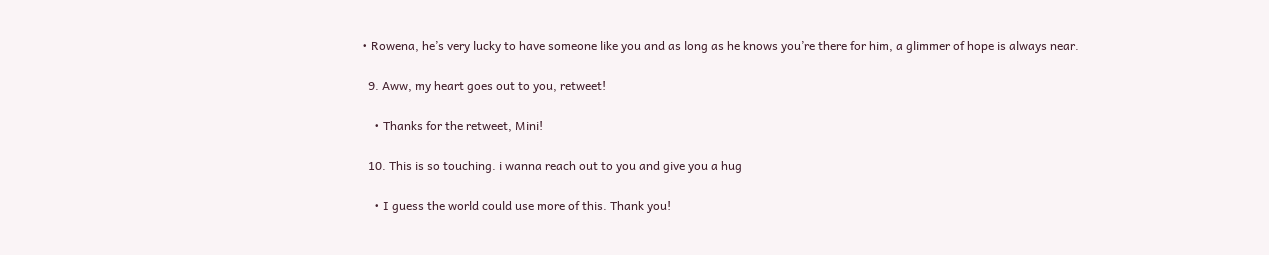• Rowena, he’s very lucky to have someone like you and as long as he knows you’re there for him, a glimmer of hope is always near.

  9. Aww, my heart goes out to you, retweet!

    • Thanks for the retweet, Mini!

  10. This is so touching. i wanna reach out to you and give you a hug

    • I guess the world could use more of this. Thank you!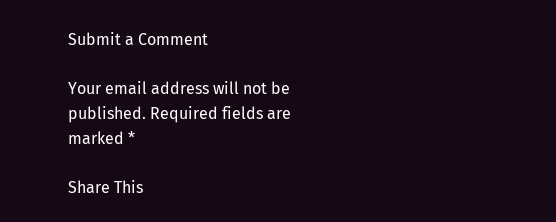Submit a Comment

Your email address will not be published. Required fields are marked *

Share This